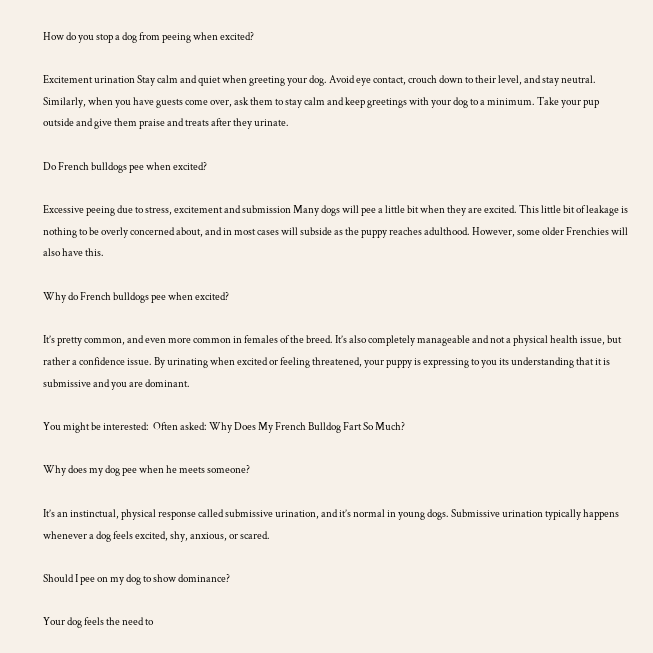How do you stop a dog from peeing when excited?

Excitement urination Stay calm and quiet when greeting your dog. Avoid eye contact, crouch down to their level, and stay neutral. Similarly, when you have guests come over, ask them to stay calm and keep greetings with your dog to a minimum. Take your pup outside and give them praise and treats after they urinate.

Do French bulldogs pee when excited?

Excessive peeing due to stress, excitement and submission Many dogs will pee a little bit when they are excited. This little bit of leakage is nothing to be overly concerned about, and in most cases will subside as the puppy reaches adulthood. However, some older Frenchies will also have this.

Why do French bulldogs pee when excited?

It’s pretty common, and even more common in females of the breed. It’s also completely manageable and not a physical health issue, but rather a confidence issue. By urinating when excited or feeling threatened, your puppy is expressing to you its understanding that it is submissive and you are dominant.

You might be interested:  Often asked: Why Does My French Bulldog Fart So Much?

Why does my dog pee when he meets someone?

It’s an instinctual, physical response called submissive urination, and it’s normal in young dogs. Submissive urination typically happens whenever a dog feels excited, shy, anxious, or scared.

Should I pee on my dog to show dominance?

Your dog feels the need to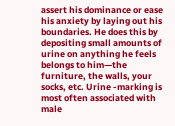assert his dominance or ease his anxiety by laying out his boundaries. He does this by depositing small amounts of urine on anything he feels belongs to him—the furniture, the walls, your socks, etc. Urine -marking is most often associated with male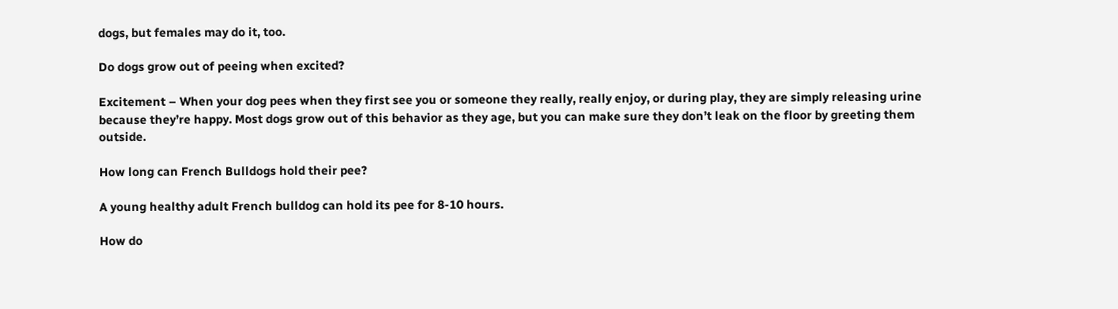dogs, but females may do it, too.

Do dogs grow out of peeing when excited?

Excitement – When your dog pees when they first see you or someone they really, really enjoy, or during play, they are simply releasing urine because they’re happy. Most dogs grow out of this behavior as they age, but you can make sure they don’t leak on the floor by greeting them outside.

How long can French Bulldogs hold their pee?

A young healthy adult French bulldog can hold its pee for 8-10 hours.

How do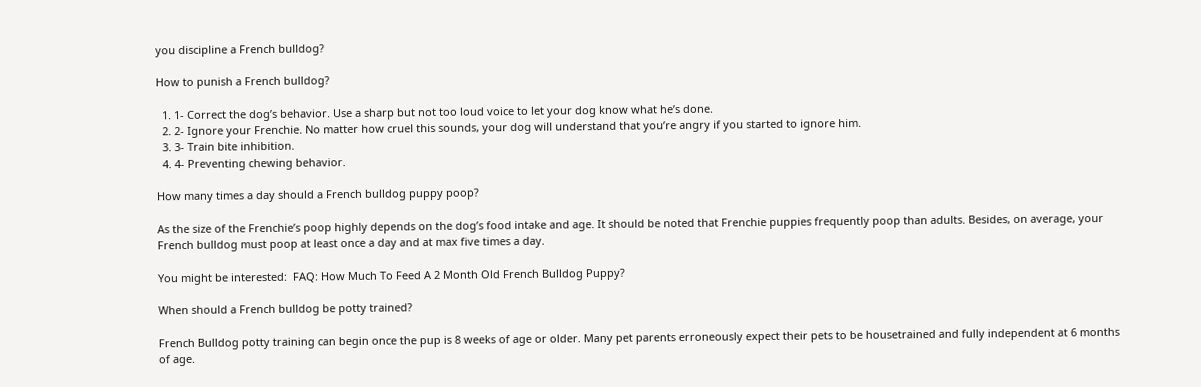you discipline a French bulldog?

How to punish a French bulldog?

  1. 1- Correct the dog’s behavior. Use a sharp but not too loud voice to let your dog know what he’s done.
  2. 2- Ignore your Frenchie. No matter how cruel this sounds, your dog will understand that you’re angry if you started to ignore him.
  3. 3- Train bite inhibition.
  4. 4- Preventing chewing behavior.

How many times a day should a French bulldog puppy poop?

As the size of the Frenchie’s poop highly depends on the dog’s food intake and age. It should be noted that Frenchie puppies frequently poop than adults. Besides, on average, your French bulldog must poop at least once a day and at max five times a day.

You might be interested:  FAQ: How Much To Feed A 2 Month Old French Bulldog Puppy?

When should a French bulldog be potty trained?

French Bulldog potty training can begin once the pup is 8 weeks of age or older. Many pet parents erroneously expect their pets to be housetrained and fully independent at 6 months of age.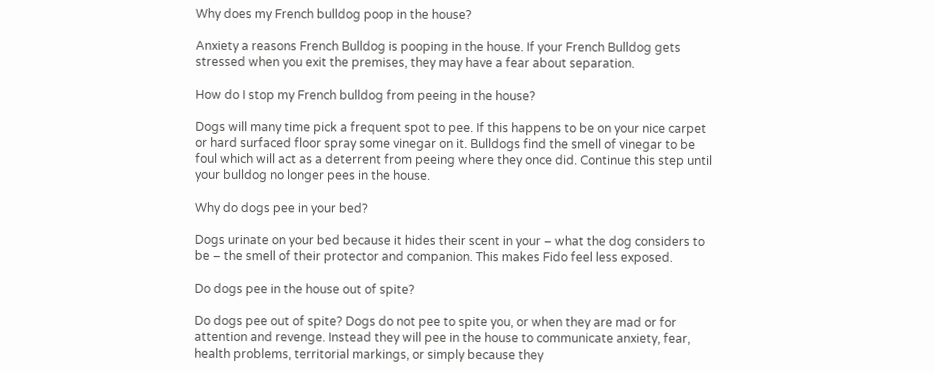Why does my French bulldog poop in the house?

Anxiety a reasons French Bulldog is pooping in the house. If your French Bulldog gets stressed when you exit the premises, they may have a fear about separation.

How do I stop my French bulldog from peeing in the house?

Dogs will many time pick a frequent spot to pee. If this happens to be on your nice carpet or hard surfaced floor spray some vinegar on it. Bulldogs find the smell of vinegar to be foul which will act as a deterrent from peeing where they once did. Continue this step until your bulldog no longer pees in the house.

Why do dogs pee in your bed?

Dogs urinate on your bed because it hides their scent in your – what the dog considers to be – the smell of their protector and companion. This makes Fido feel less exposed.

Do dogs pee in the house out of spite?

Do dogs pee out of spite? Dogs do not pee to spite you, or when they are mad or for attention and revenge. Instead they will pee in the house to communicate anxiety, fear, health problems, territorial markings, or simply because they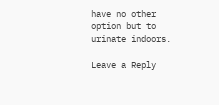have no other option but to urinate indoors.

Leave a Reply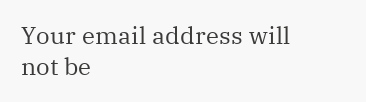Your email address will not be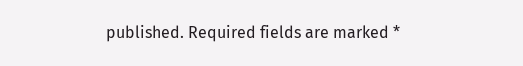published. Required fields are marked *